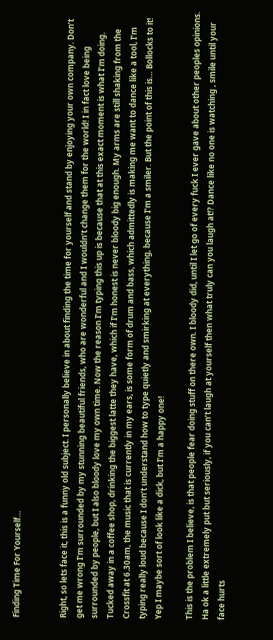Finding Time For Yourself…


Right, so lets face it, this is a funny old subject. I personally believe in about finding the time for yourself and stand by enjoying your own company. Don’t get me wrong I’m surrounded by my stunning beautiful friends, who are wonderful and I wouldn’t change them for the world! I in fact love being surrounded by people, but I also bloody love my own time. Now the reason I’m typing this up is because that at this exact moment is what I’m doing. Tucked away in a coffee shop, drinking the biggest latte they have, which if I’m honest is never bloody big enough. My arms are still shaking from the Crossfit at 6.30am, the music that is currently in my ears, is some form of drum and bass, which admittedly is making me want to dance like a tool, I’m typing really loud because I don’t understand how to type quietly and smirking at everything, because I’m a smiler. But the point of this is… Bollocks to it! Yep I maybe sort of look like a dick, but I’m a happy one!

This is the problem I believe, is that people fear doing stuff on there own. I bloody did, until I let go of every fuck I ever gave about other peoples opinions. Ha ok a little extremely put but seriously, if you can’t laugh at yourself then what truly can you laugh at!? Dance like no one is watching , smile until your face hurts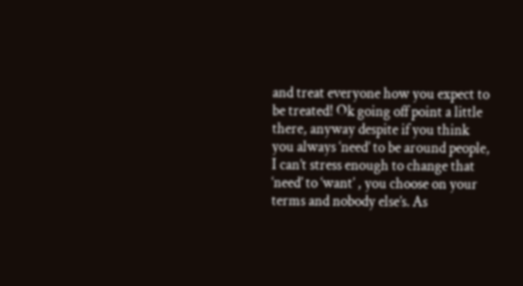and treat everyone how you expect to be treated! Ok going off point a little there, anyway despite if you think you always ‘need’ to be around people, I can’t stress enough to change that ‘need’ to ‘want’ , you choose on your terms and nobody else’s. As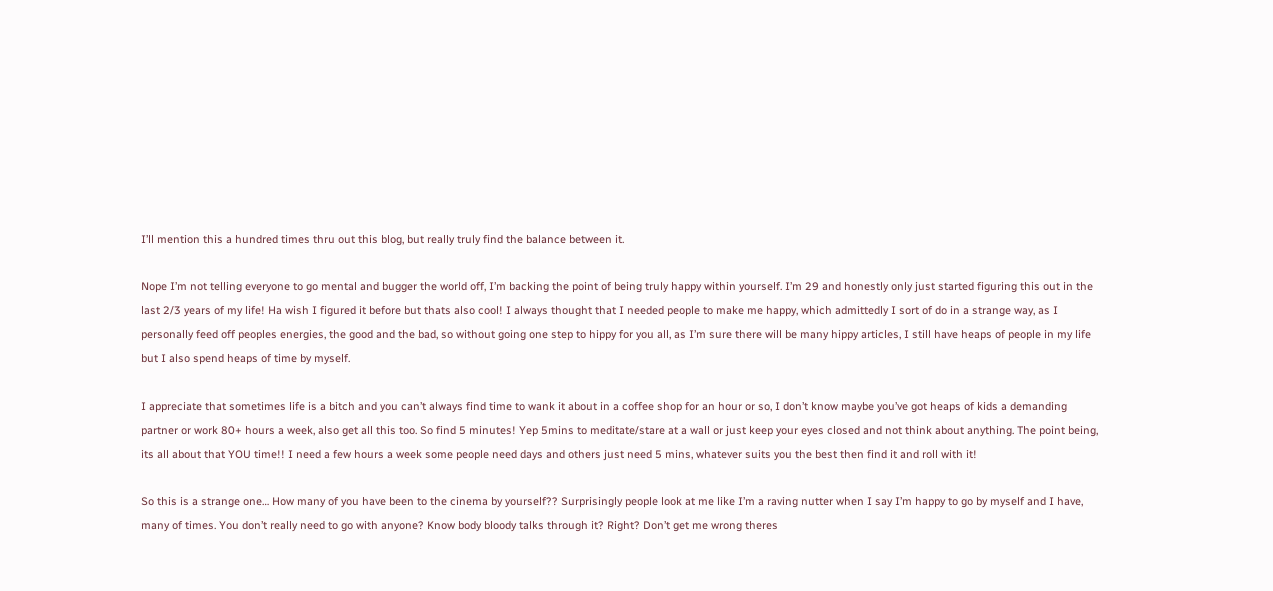I’ll mention this a hundred times thru out this blog, but really truly find the balance between it.

Nope I’m not telling everyone to go mental and bugger the world off, I’m backing the point of being truly happy within yourself. I’m 29 and honestly only just started figuring this out in the last 2/3 years of my life! Ha wish I figured it before but thats also cool! I always thought that I needed people to make me happy, which admittedly I sort of do in a strange way, as I personally feed off peoples energies, the good and the bad, so without going one step to hippy for you all, as I’m sure there will be many hippy articles, I still have heaps of people in my life but I also spend heaps of time by myself.

I appreciate that sometimes life is a bitch and you can’t always find time to wank it about in a coffee shop for an hour or so, I don’t know maybe you’ve got heaps of kids a demanding partner or work 80+ hours a week, also get all this too. So find 5 minutes! Yep 5mins to meditate/stare at a wall or just keep your eyes closed and not think about anything. The point being, its all about that YOU time!! I need a few hours a week some people need days and others just need 5 mins, whatever suits you the best then find it and roll with it!

So this is a strange one… How many of you have been to the cinema by yourself?? Surprisingly people look at me like I’m a raving nutter when I say I’m happy to go by myself and I have, many of times. You don’t really need to go with anyone? Know body bloody talks through it? Right? Don’t get me wrong theres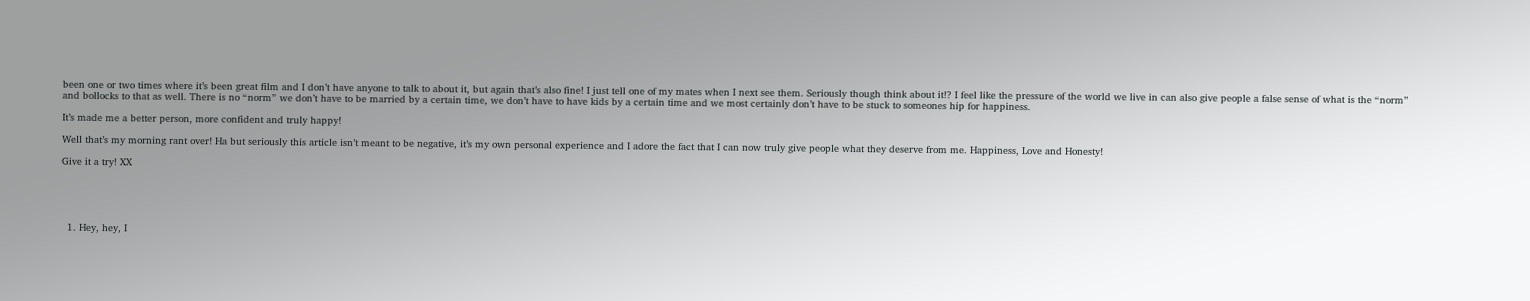been one or two times where it’s been great film and I don’t have anyone to talk to about it, but again that’s also fine! I just tell one of my mates when I next see them. Seriously though think about it!? I feel like the pressure of the world we live in can also give people a false sense of what is the “norm” and bollocks to that as well. There is no “norm” we don’t have to be married by a certain time, we don’t have to have kids by a certain time and we most certainly don’t have to be stuck to someones hip for happiness.

It’s made me a better person, more confident and truly happy!

Well that’s my morning rant over! Ha but seriously this article isn’t meant to be negative, it’s my own personal experience and I adore the fact that I can now truly give people what they deserve from me. Happiness, Love and Honesty!

Give it a try! XX





  1. Hey, hey, I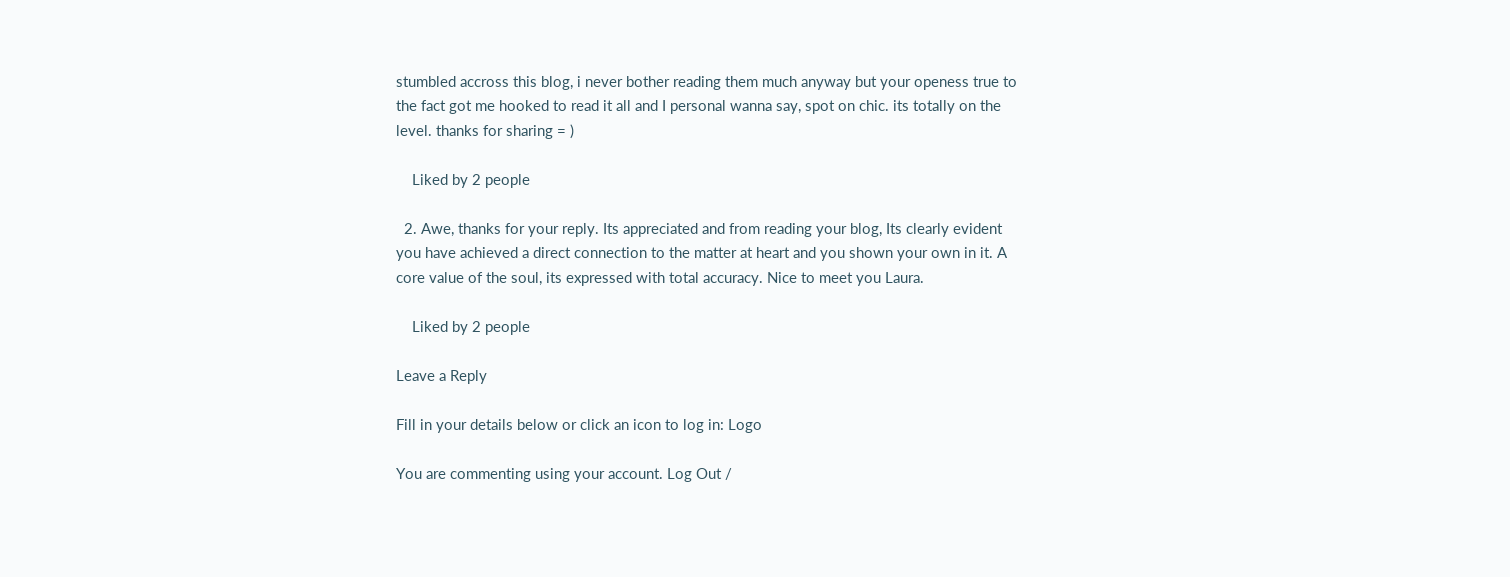stumbled accross this blog, i never bother reading them much anyway but your openess true to the fact got me hooked to read it all and I personal wanna say, spot on chic. its totally on the level. thanks for sharing = )

    Liked by 2 people

  2. Awe, thanks for your reply. Its appreciated and from reading your blog, Its clearly evident you have achieved a direct connection to the matter at heart and you shown your own in it. A core value of the soul, its expressed with total accuracy. Nice to meet you Laura.

    Liked by 2 people

Leave a Reply

Fill in your details below or click an icon to log in: Logo

You are commenting using your account. Log Out /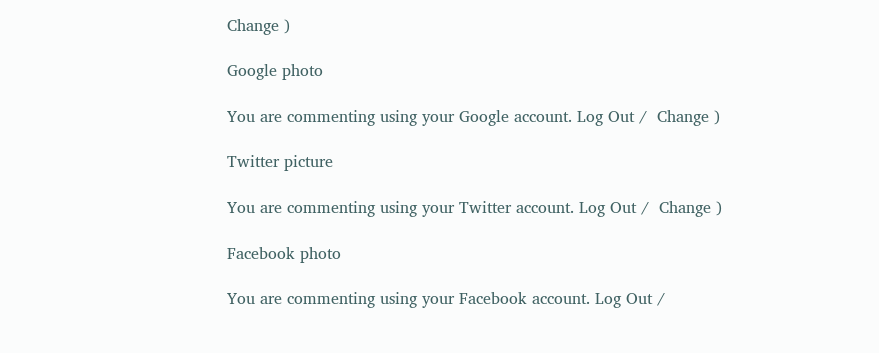Change )

Google photo

You are commenting using your Google account. Log Out /  Change )

Twitter picture

You are commenting using your Twitter account. Log Out /  Change )

Facebook photo

You are commenting using your Facebook account. Log Out /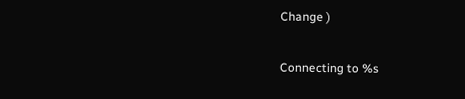Change )

Connecting to %s